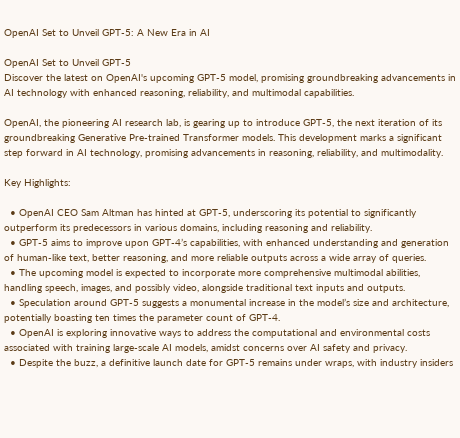OpenAI Set to Unveil GPT-5: A New Era in AI

OpenAI Set to Unveil GPT-5
Discover the latest on OpenAI's upcoming GPT-5 model, promising groundbreaking advancements in AI technology with enhanced reasoning, reliability, and multimodal capabilities.

OpenAI, the pioneering AI research lab, is gearing up to introduce GPT-5, the next iteration of its groundbreaking Generative Pre-trained Transformer models. This development marks a significant step forward in AI technology, promising advancements in reasoning, reliability, and multimodality.

Key Highlights:

  • OpenAI CEO Sam Altman has hinted at GPT-5, underscoring its potential to significantly outperform its predecessors in various domains, including reasoning and reliability.
  • GPT-5 aims to improve upon GPT-4’s capabilities, with enhanced understanding and generation of human-like text, better reasoning, and more reliable outputs across a wide array of queries.
  • The upcoming model is expected to incorporate more comprehensive multimodal abilities, handling speech, images, and possibly video, alongside traditional text inputs and outputs.
  • Speculation around GPT-5 suggests a monumental increase in the model’s size and architecture, potentially boasting ten times the parameter count of GPT-4.
  • OpenAI is exploring innovative ways to address the computational and environmental costs associated with training large-scale AI models, amidst concerns over AI safety and privacy.
  • Despite the buzz, a definitive launch date for GPT-5 remains under wraps, with industry insiders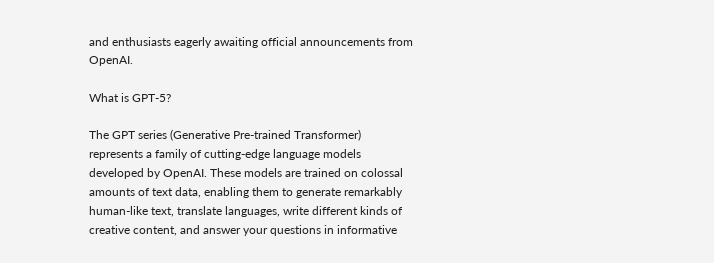and enthusiasts eagerly awaiting official announcements from OpenAI.

What is GPT-5?

The GPT series (Generative Pre-trained Transformer) represents a family of cutting-edge language models developed by OpenAI. These models are trained on colossal amounts of text data, enabling them to generate remarkably human-like text, translate languages, write different kinds of creative content, and answer your questions in informative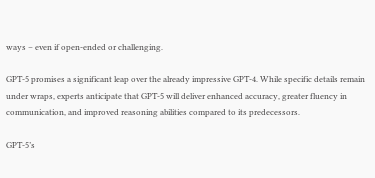ways – even if open-ended or challenging.

GPT-5 promises a significant leap over the already impressive GPT-4. While specific details remain under wraps, experts anticipate that GPT-5 will deliver enhanced accuracy, greater fluency in communication, and improved reasoning abilities compared to its predecessors.

GPT-5’s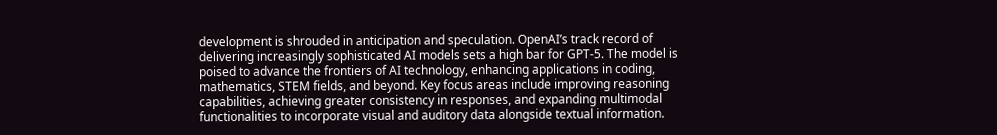development is shrouded in anticipation and speculation. OpenAI’s track record of delivering increasingly sophisticated AI models sets a high bar for GPT-5. The model is poised to advance the frontiers of AI technology, enhancing applications in coding, mathematics, STEM fields, and beyond. Key focus areas include improving reasoning capabilities, achieving greater consistency in responses, and expanding multimodal functionalities to incorporate visual and auditory data alongside textual information.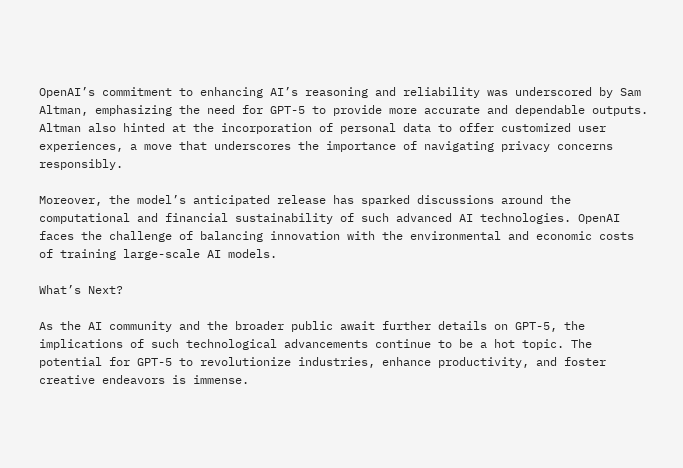OpenAI’s commitment to enhancing AI’s reasoning and reliability was underscored by Sam Altman, emphasizing the need for GPT-5 to provide more accurate and dependable outputs. Altman also hinted at the incorporation of personal data to offer customized user experiences, a move that underscores the importance of navigating privacy concerns responsibly.

Moreover, the model’s anticipated release has sparked discussions around the computational and financial sustainability of such advanced AI technologies. OpenAI faces the challenge of balancing innovation with the environmental and economic costs of training large-scale AI models.

What’s Next?

As the AI community and the broader public await further details on GPT-5, the implications of such technological advancements continue to be a hot topic. The potential for GPT-5 to revolutionize industries, enhance productivity, and foster creative endeavors is immense.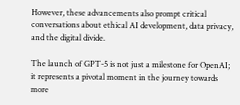However, these advancements also prompt critical conversations about ethical AI development, data privacy, and the digital divide.

The launch of GPT-5 is not just a milestone for OpenAI; it represents a pivotal moment in the journey towards more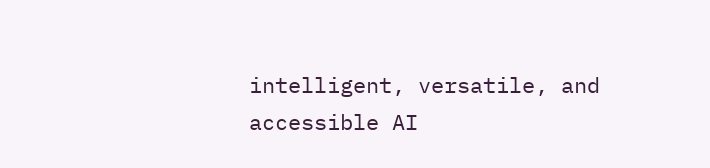intelligent, versatile, and accessible AI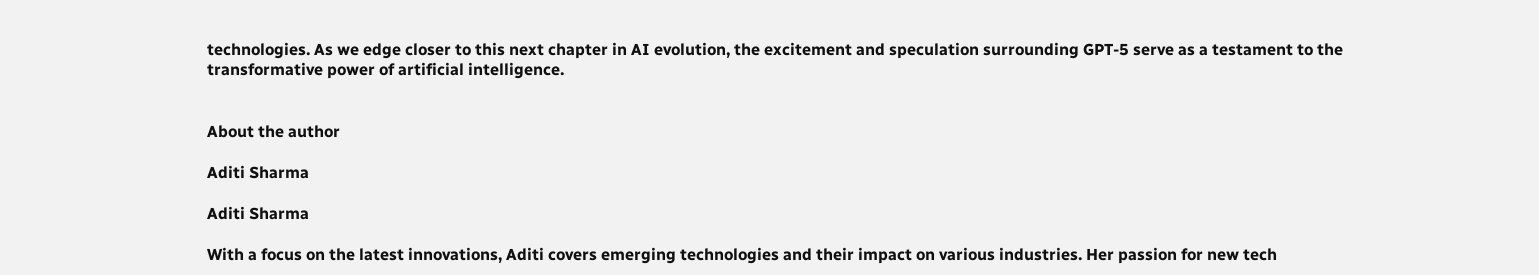technologies. As we edge closer to this next chapter in AI evolution, the excitement and speculation surrounding GPT-5 serve as a testament to the transformative power of artificial intelligence.


About the author

Aditi Sharma

Aditi Sharma

With a focus on the latest innovations, Aditi covers emerging technologies and their impact on various industries. Her passion for new tech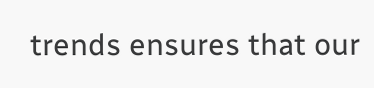trends ensures that our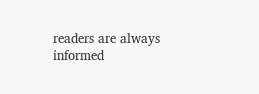readers are always informed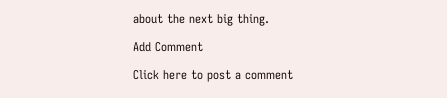about the next big thing.

Add Comment

Click here to post a comment